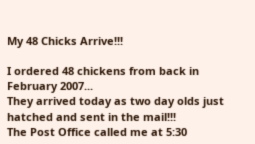My 48 Chicks Arrive!!!

I ordered 48 chickens from back in February 2007...
They arrived today as two day olds just hatched and sent in the mail!!!
The Post Office called me at 5:30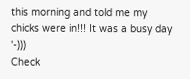this morning and told me my chicks were in!!! It was a busy day '-)))
Check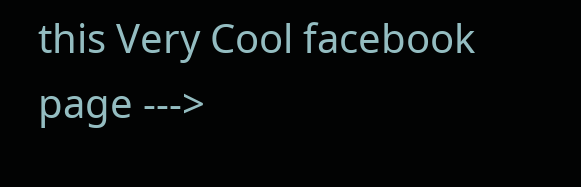this Very Cool facebook page --->